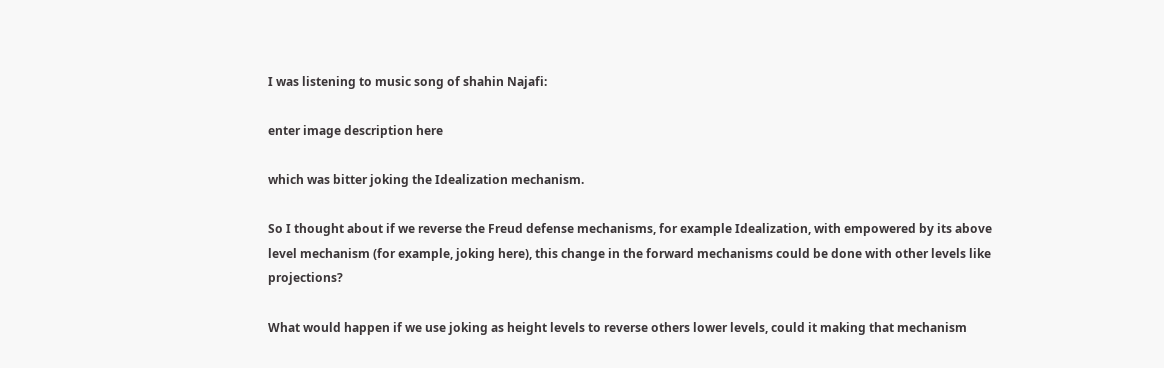I was listening to music song of shahin Najafi:

enter image description here

which was bitter joking the Idealization mechanism.

So I thought about if we reverse the Freud defense mechanisms, for example Idealization, with empowered by its above level mechanism (for example, joking here), this change in the forward mechanisms could be done with other levels like projections?

What would happen if we use joking as height levels to reverse others lower levels, could it making that mechanism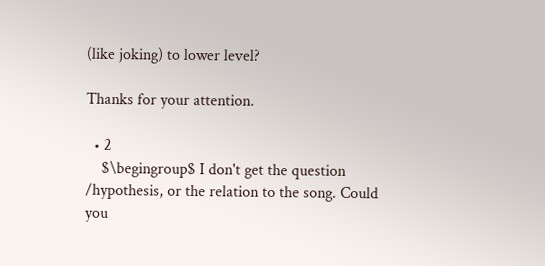(like joking) to lower level?

Thanks for your attention.

  • 2
    $\begingroup$ I don't get the question /hypothesis, or the relation to the song. Could you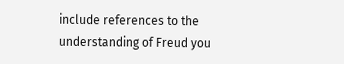include references to the understanding of Freud you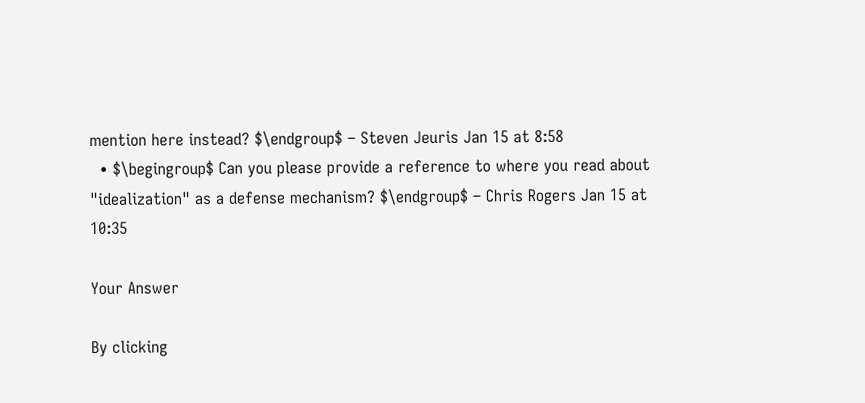mention here instead? $\endgroup$ – Steven Jeuris Jan 15 at 8:58
  • $\begingroup$ Can you please provide a reference to where you read about "idealization" as a defense mechanism? $\endgroup$ – Chris Rogers Jan 15 at 10:35

Your Answer

By clicking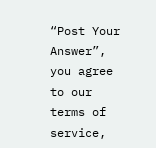“Post Your Answer”, you agree to our terms of service,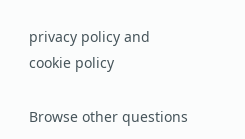privacy policy and cookie policy

Browse other questions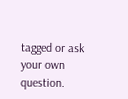tagged or ask your own question.